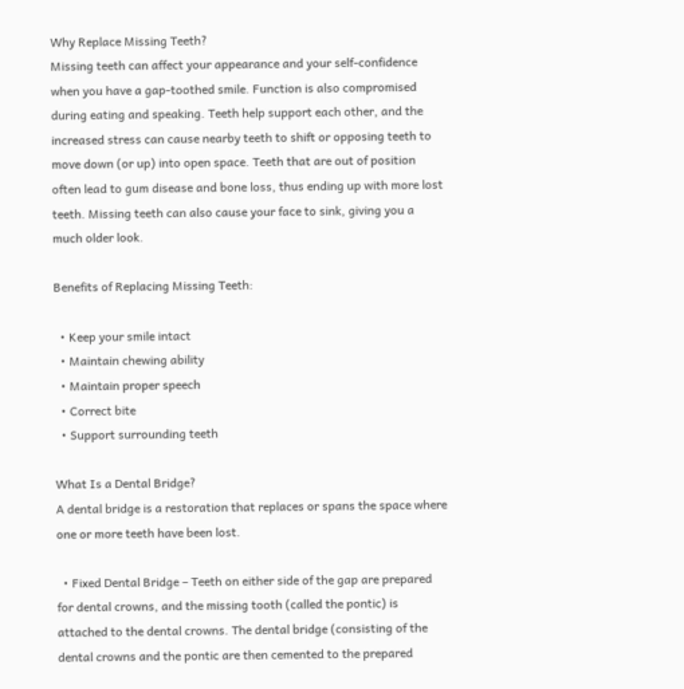Why Replace Missing Teeth?
Missing teeth can affect your appearance and your self-confidence when you have a gap-toothed smile. Function is also compromised during eating and speaking. Teeth help support each other, and the increased stress can cause nearby teeth to shift or opposing teeth to move down (or up) into open space. Teeth that are out of position often lead to gum disease and bone loss, thus ending up with more lost teeth. Missing teeth can also cause your face to sink, giving you a much older look.

Benefits of Replacing Missing Teeth:

  • Keep your smile intact
  • Maintain chewing ability
  • Maintain proper speech
  • Correct bite
  • Support surrounding teeth

What Is a Dental Bridge?
A dental bridge is a restoration that replaces or spans the space where one or more teeth have been lost.

  • Fixed Dental Bridge – Teeth on either side of the gap are prepared for dental crowns, and the missing tooth (called the pontic) is attached to the dental crowns. The dental bridge (consisting of the dental crowns and the pontic are then cemented to the prepared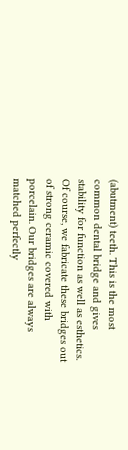(abutment) teeth. This is the most common dental bridge and gives stability for function as well as esthetics. Of course, we fabricate these bridges out of strong ceramic covered with porcelain. Our bridges are always matched perfectly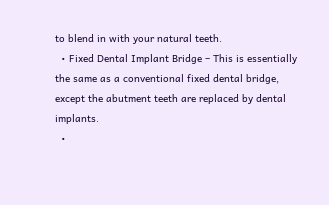to blend in with your natural teeth.
  • Fixed Dental Implant Bridge – This is essentially the same as a conventional fixed dental bridge, except the abutment teeth are replaced by dental implants.
  •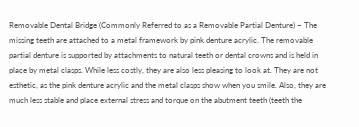Removable Dental Bridge (Commonly Referred to as a Removable Partial Denture) – The missing teeth are attached to a metal framework by pink denture acrylic. The removable partial denture is supported by attachments to natural teeth or dental crowns and is held in place by metal clasps. While less costly, they are also less pleasing to look at. They are not esthetic, as the pink denture acrylic and the metal clasps show when you smile. Also, they are much less stable and place external stress and torque on the abutment teeth (teeth the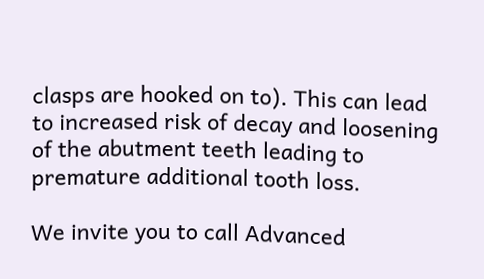clasps are hooked on to). This can lead to increased risk of decay and loosening of the abutment teeth leading to premature additional tooth loss.

We invite you to call Advanced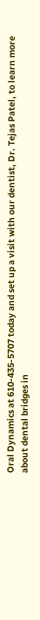Oral Dynamics at 610-435-5707 today and set up a visit with our dentist, Dr. Tejas Patel, to learn more about dental bridges in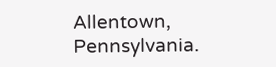Allentown, Pennsylvania.